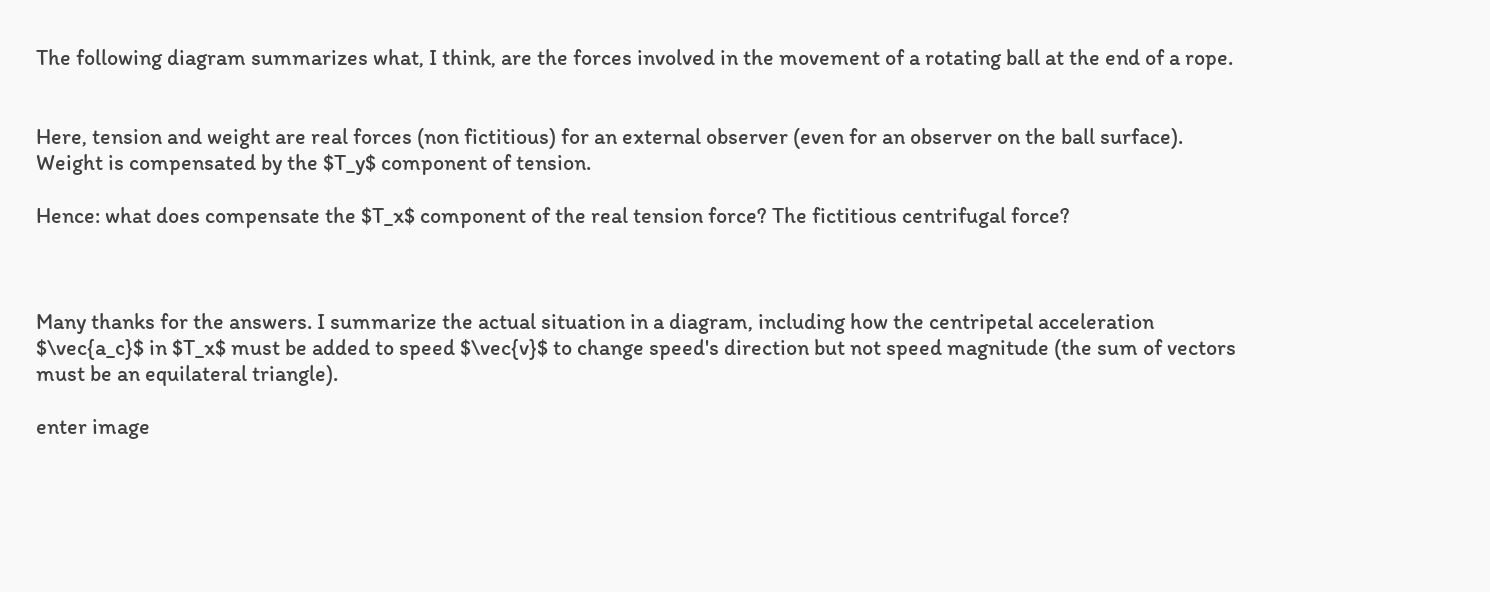The following diagram summarizes what, I think, are the forces involved in the movement of a rotating ball at the end of a rope.


Here, tension and weight are real forces (non fictitious) for an external observer (even for an observer on the ball surface). Weight is compensated by the $T_y$ component of tension.

Hence: what does compensate the $T_x$ component of the real tension force? The fictitious centrifugal force?



Many thanks for the answers. I summarize the actual situation in a diagram, including how the centripetal acceleration $\vec{a_c}$ in $T_x$ must be added to speed $\vec{v}$ to change speed's direction but not speed magnitude (the sum of vectors must be an equilateral triangle).

enter image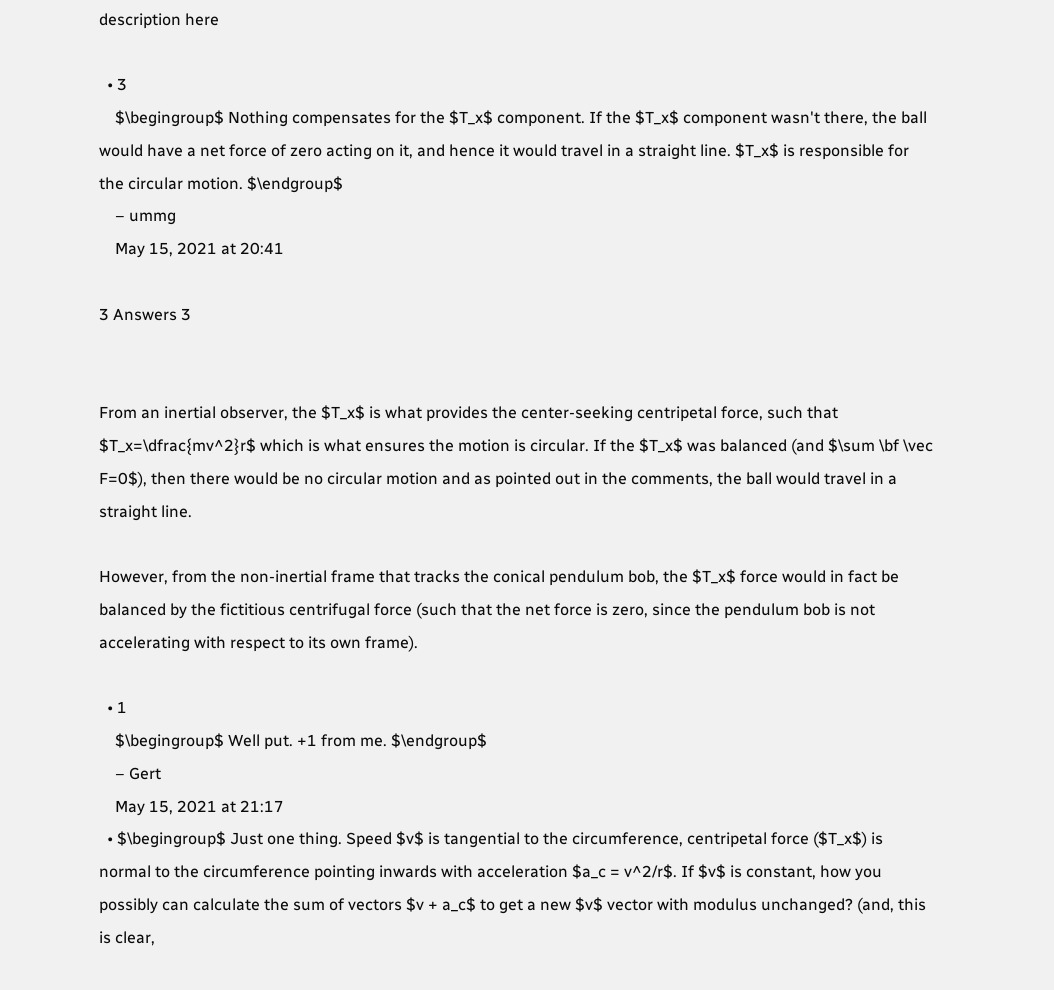description here

  • 3
    $\begingroup$ Nothing compensates for the $T_x$ component. If the $T_x$ component wasn't there, the ball would have a net force of zero acting on it, and hence it would travel in a straight line. $T_x$ is responsible for the circular motion. $\endgroup$
    – ummg
    May 15, 2021 at 20:41

3 Answers 3


From an inertial observer, the $T_x$ is what provides the center-seeking centripetal force, such that $T_x=\dfrac{mv^2}r$ which is what ensures the motion is circular. If the $T_x$ was balanced (and $\sum \bf \vec F=0$), then there would be no circular motion and as pointed out in the comments, the ball would travel in a straight line.

However, from the non-inertial frame that tracks the conical pendulum bob, the $T_x$ force would in fact be balanced by the fictitious centrifugal force (such that the net force is zero, since the pendulum bob is not accelerating with respect to its own frame).

  • 1
    $\begingroup$ Well put. +1 from me. $\endgroup$
    – Gert
    May 15, 2021 at 21:17
  • $\begingroup$ Just one thing. Speed $v$ is tangential to the circumference, centripetal force ($T_x$) is normal to the circumference pointing inwards with acceleration $a_c = v^2/r$. If $v$ is constant, how you possibly can calculate the sum of vectors $v + a_c$ to get a new $v$ vector with modulus unchanged? (and, this is clear,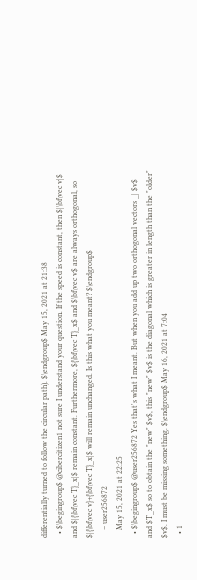differentially turned to follow the circular path). $\endgroup$ May 15, 2021 at 21:38
  • $\begingroup$ @cibercitizen1 not sure I understand your question. If the speed is constant, then $|\bf\vec v|$ and $|{\bf\vec T}_x|$ remain constant. Furthermore, ${\bf\vec T}_x$ and $\bf\vec v$ are always orthogonal, so $|{\bf\vec v}+{\bf\vec T}_x|$ will remain unchanged. Is this what you meant? $\endgroup$
    – user256872
    May 15, 2021 at 22:25
  • $\begingroup$ @user256872 Yes that's what I meant. But when you add up two orthogonal vectors _| $v$ and $T_x$ so to obtain the "new" $v$, this "new" $v$ is the diagonal which is greater in length than the "older" $v$. I must be missing something. $\endgroup$ May 16, 2021 at 7:04
  • 1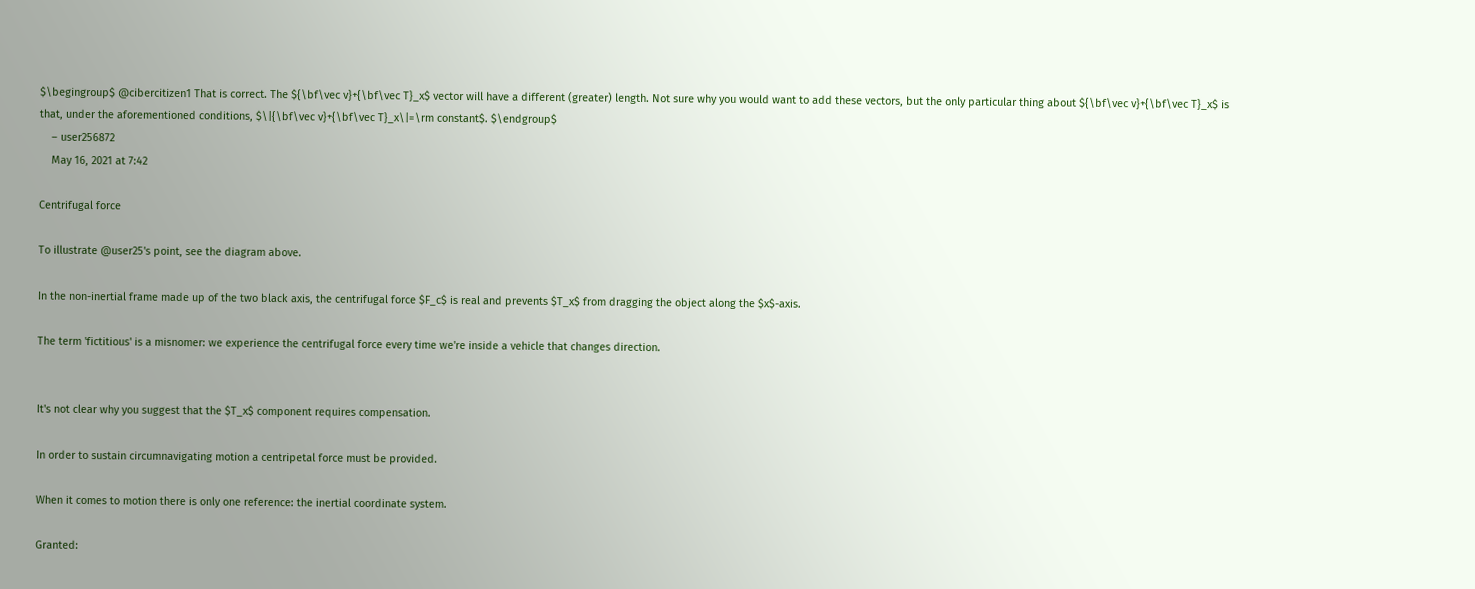$\begingroup$ @cibercitizen1 That is correct. The ${\bf\vec v}+{\bf\vec T}_x$ vector will have a different (greater) length. Not sure why you would want to add these vectors, but the only particular thing about ${\bf\vec v}+{\bf\vec T}_x$ is that, under the aforementioned conditions, $\|{\bf\vec v}+{\bf\vec T}_x\|=\rm constant$. $\endgroup$
    – user256872
    May 16, 2021 at 7:42

Centrifugal force

To illustrate @user25's point, see the diagram above.

In the non-inertial frame made up of the two black axis, the centrifugal force $F_c$ is real and prevents $T_x$ from dragging the object along the $x$-axis.

The term 'fictitious' is a misnomer: we experience the centrifugal force every time we're inside a vehicle that changes direction.


It's not clear why you suggest that the $T_x$ component requires compensation.

In order to sustain circumnavigating motion a centripetal force must be provided.

When it comes to motion there is only one reference: the inertial coordinate system.

Granted: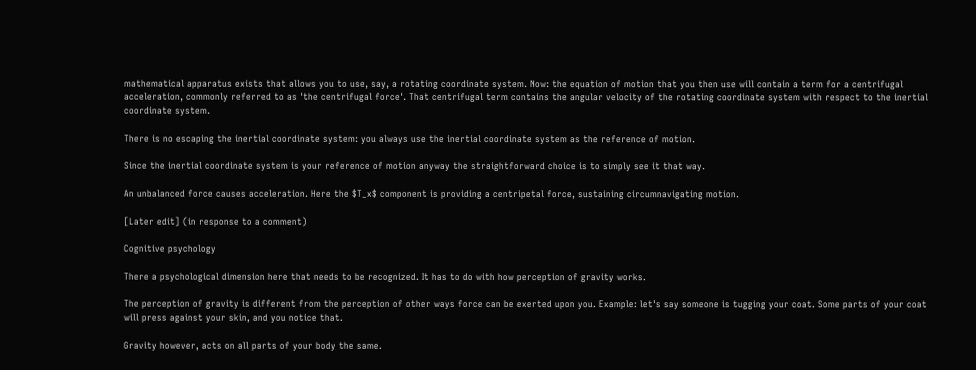mathematical apparatus exists that allows you to use, say, a rotating coordinate system. Now: the equation of motion that you then use will contain a term for a centrifugal acceleration, commonly referred to as 'the centrifugal force'. That centrifugal term contains the angular velocity of the rotating coordinate system with respect to the inertial coordinate system.

There is no escaping the inertial coordinate system: you always use the inertial coordinate system as the reference of motion.

Since the inertial coordinate system is your reference of motion anyway the straightforward choice is to simply see it that way.

An unbalanced force causes acceleration. Here the $T_x$ component is providing a centripetal force, sustaining circumnavigating motion.

[Later edit] (in response to a comment)

Cognitive psychology

There a psychological dimension here that needs to be recognized. It has to do with how perception of gravity works.

The perception of gravity is different from the perception of other ways force can be exerted upon you. Example: let's say someone is tugging your coat. Some parts of your coat will press against your skin, and you notice that.

Gravity however, acts on all parts of your body the same.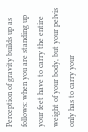Perception of gravity builds up as follows: when you are standing up your feet have to carry the entire weight of your body, but your pelvis only has to carry your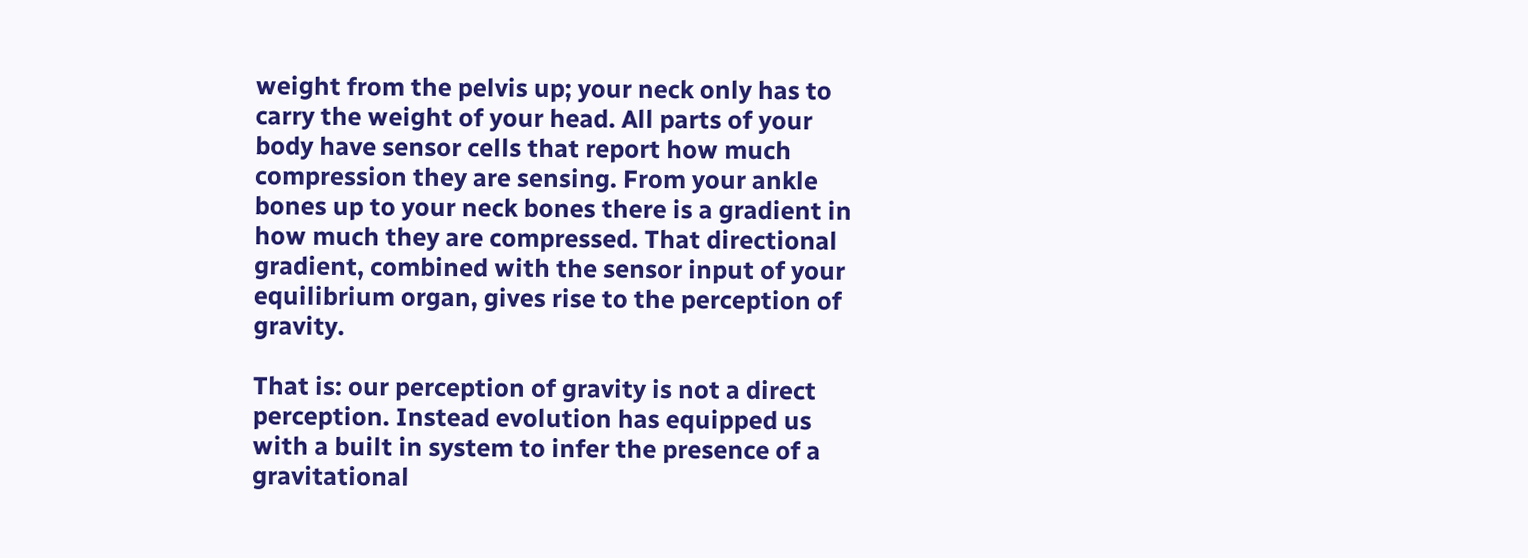weight from the pelvis up; your neck only has to carry the weight of your head. All parts of your body have sensor cells that report how much compression they are sensing. From your ankle bones up to your neck bones there is a gradient in how much they are compressed. That directional gradient, combined with the sensor input of your equilibrium organ, gives rise to the perception of gravity.

That is: our perception of gravity is not a direct perception. Instead evolution has equipped us with a built in system to infer the presence of a gravitational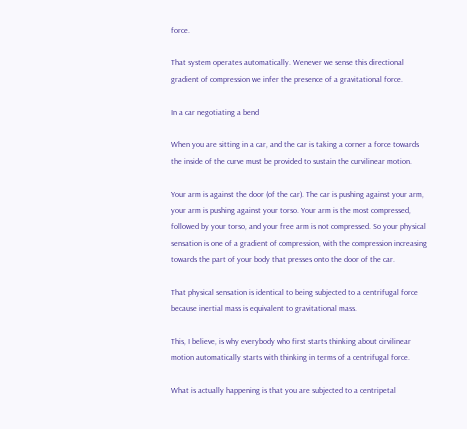force.

That system operates automatically. Wenever we sense this directional gradient of compression we infer the presence of a gravitational force.

In a car negotiating a bend

When you are sitting in a car, and the car is taking a corner a force towards the inside of the curve must be provided to sustain the curvilinear motion.

Your arm is against the door (of the car). The car is pushing against your arm, your arm is pushing against your torso. Your arm is the most compressed, followed by your torso, and your free arm is not compressed. So your physical sensation is one of a gradient of compression, with the compression increasing towards the part of your body that presses onto the door of the car.

That physical sensation is identical to being subjected to a centrifugal force because inertial mass is equivalent to gravitational mass.

This, I believe, is why everybody who first starts thinking about cirvilinear motion automatically starts with thinking in terms of a centrifugal force.

What is actually happening is that you are subjected to a centripetal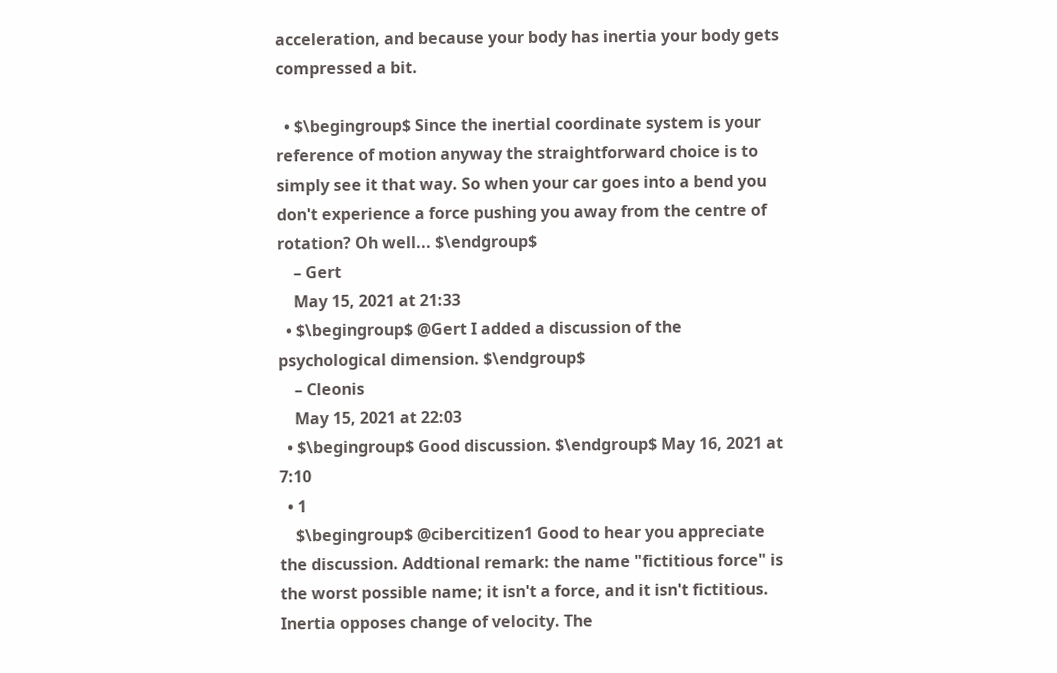acceleration, and because your body has inertia your body gets compressed a bit.

  • $\begingroup$ Since the inertial coordinate system is your reference of motion anyway the straightforward choice is to simply see it that way. So when your car goes into a bend you don't experience a force pushing you away from the centre of rotation? Oh well... $\endgroup$
    – Gert
    May 15, 2021 at 21:33
  • $\begingroup$ @Gert I added a discussion of the psychological dimension. $\endgroup$
    – Cleonis
    May 15, 2021 at 22:03
  • $\begingroup$ Good discussion. $\endgroup$ May 16, 2021 at 7:10
  • 1
    $\begingroup$ @cibercitizen1 Good to hear you appreciate the discussion. Addtional remark: the name "fictitious force" is the worst possible name; it isn't a force, and it isn't fictitious. Inertia opposes change of velocity. The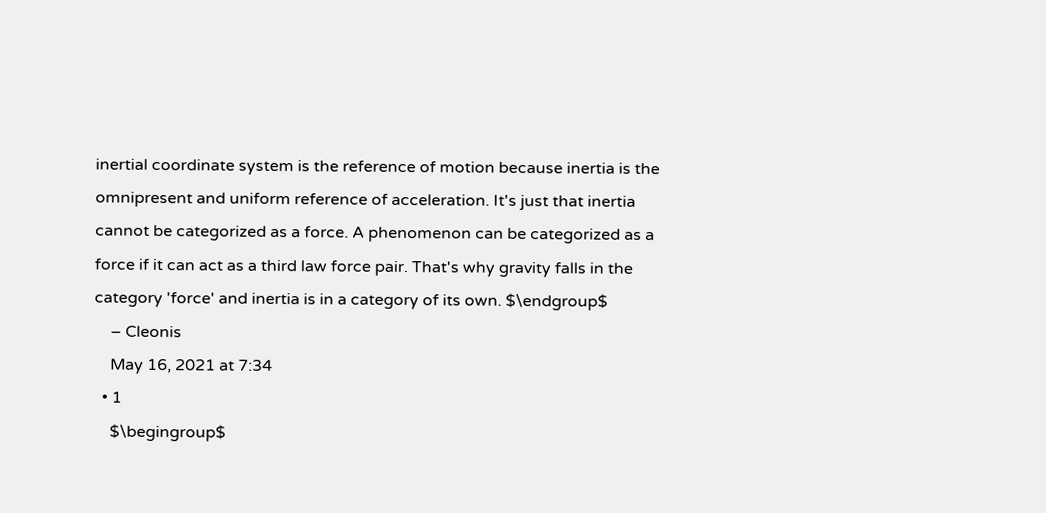inertial coordinate system is the reference of motion because inertia is the omnipresent and uniform reference of acceleration. It's just that inertia cannot be categorized as a force. A phenomenon can be categorized as a force if it can act as a third law force pair. That's why gravity falls in the category 'force' and inertia is in a category of its own. $\endgroup$
    – Cleonis
    May 16, 2021 at 7:34
  • 1
    $\begingroup$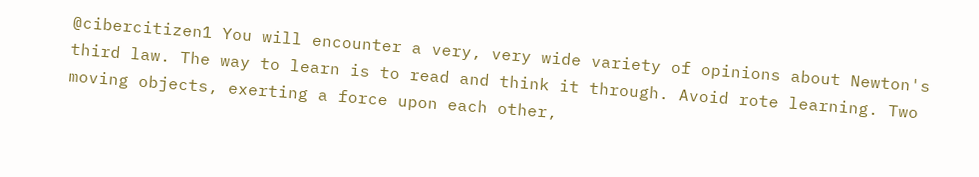@cibercitizen1 You will encounter a very, very wide variety of opinions about Newton's third law. The way to learn is to read and think it through. Avoid rote learning. Two moving objects, exerting a force upon each other,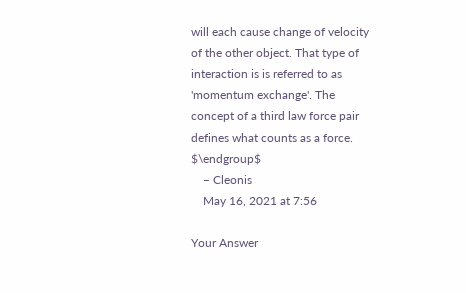will each cause change of velocity of the other object. That type of interaction is is referred to as 'momentum exchange'. The concept of a third law force pair defines what counts as a force. $\endgroup$
    – Cleonis
    May 16, 2021 at 7:56

Your Answer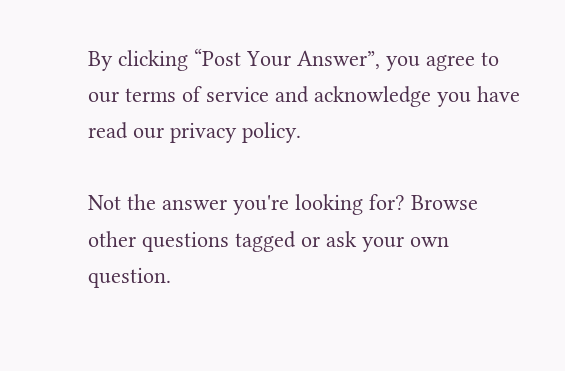By clicking “Post Your Answer”, you agree to our terms of service and acknowledge you have read our privacy policy.

Not the answer you're looking for? Browse other questions tagged or ask your own question.